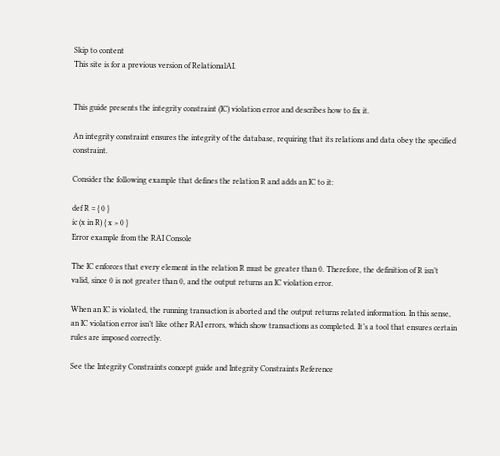Skip to content
This site is for a previous version of RelationalAI.


This guide presents the integrity constraint (IC) violation error and describes how to fix it.

An integrity constraint ensures the integrity of the database, requiring that its relations and data obey the specified constraint.

Consider the following example that defines the relation R and adds an IC to it:

def R = { 0 }
ic (x in R) { x > 0 }
Error example from the RAI Console

The IC enforces that every element in the relation R must be greater than 0. Therefore, the definition of R isn’t valid, since 0 is not greater than 0, and the output returns an IC violation error.

When an IC is violated, the running transaction is aborted and the output returns related information. In this sense, an IC violation error isn’t like other RAI errors, which show transactions as completed. It’s a tool that ensures certain rules are imposed correctly.

See the Integrity Constraints concept guide and Integrity Constraints Reference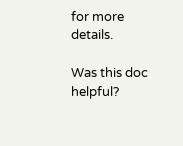for more details.

Was this doc helpful?